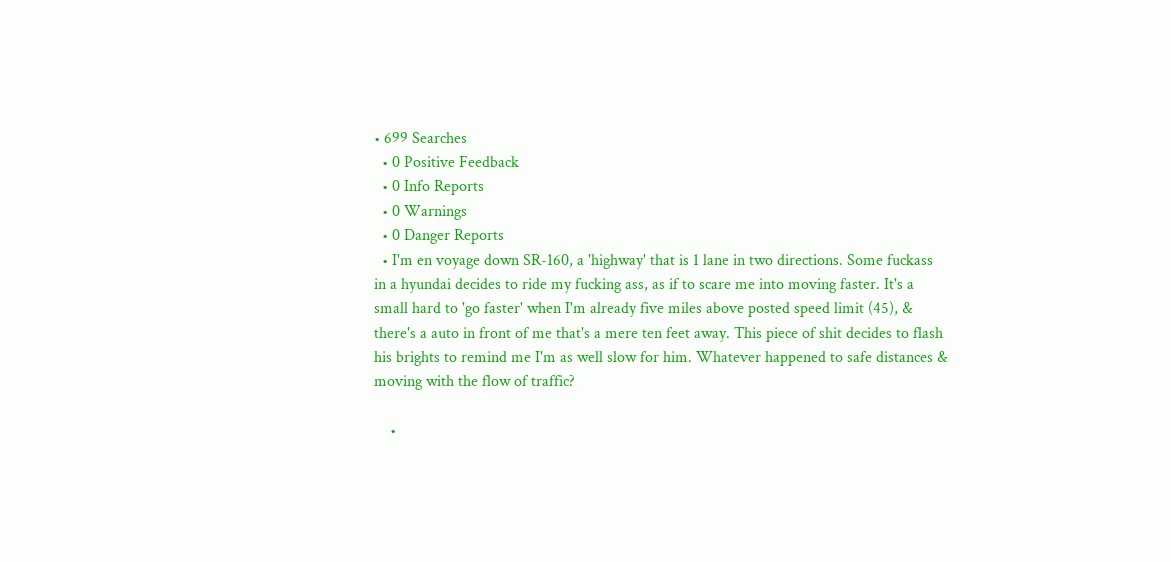• 699 Searches
  • 0 Positive Feedback
  • 0 Info Reports
  • 0 Warnings
  • 0 Danger Reports
  • I'm en voyage down SR-160, a 'highway' that is 1 lane in two directions. Some fuckass in a hyundai decides to ride my fucking ass, as if to scare me into moving faster. It's a small hard to 'go faster' when I'm already five miles above posted speed limit (45), & there's a auto in front of me that's a mere ten feet away. This piece of shit decides to flash his brights to remind me I'm as well slow for him. Whatever happened to safe distances & moving with the flow of traffic?

    •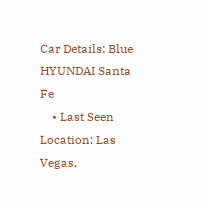Car Details: Blue HYUNDAI Santa Fe
    • Last Seen Location: Las Vegas,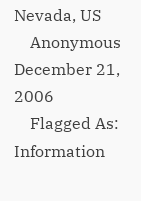Nevada, US
    Anonymous December 21, 2006
    Flagged As: Information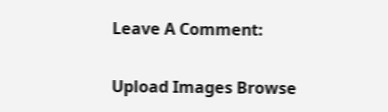Leave A Comment:

Upload Images Browse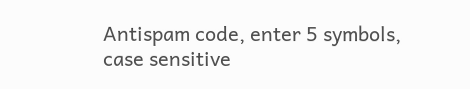Antispam code, enter 5 symbols, case sensitive